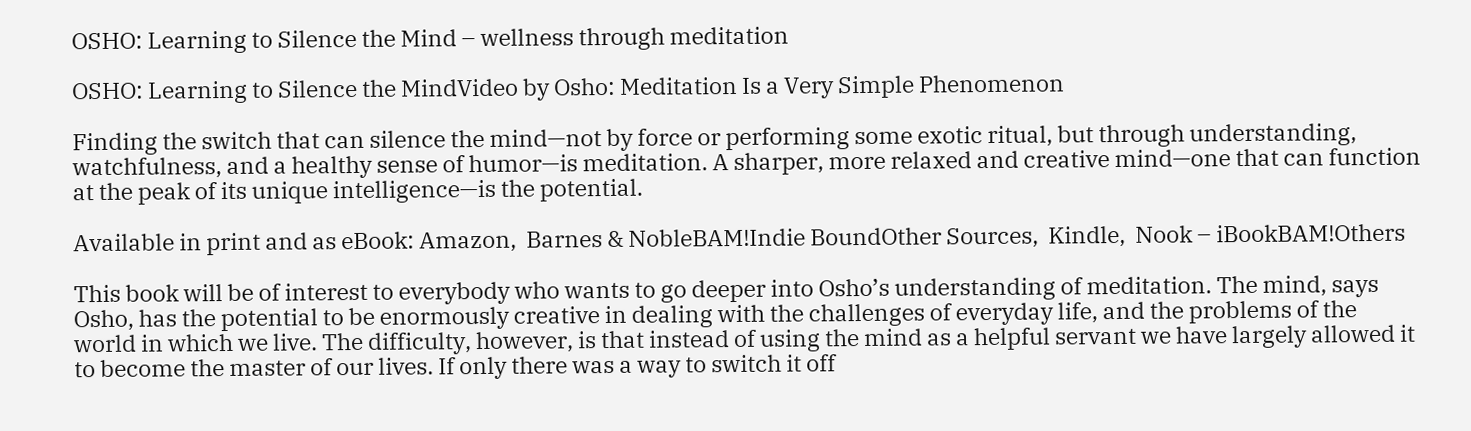OSHO: Learning to Silence the Mind – wellness through meditation

OSHO: Learning to Silence the MindVideo by Osho: Meditation Is a Very Simple Phenomenon

Finding the switch that can silence the mind—not by force or performing some exotic ritual, but through understanding, watchfulness, and a healthy sense of humor—is meditation. A sharper, more relaxed and creative mind—one that can function at the peak of its unique intelligence—is the potential.

Available in print and as eBook: Amazon,  Barnes & NobleBAM!Indie BoundOther Sources,  Kindle,  Nook – iBookBAM!Others

This book will be of interest to everybody who wants to go deeper into Osho’s understanding of meditation. The mind, says Osho, has the potential to be enormously creative in dealing with the challenges of everyday life, and the problems of the world in which we live. The difficulty, however, is that instead of using the mind as a helpful servant we have largely allowed it to become the master of our lives. If only there was a way to switch it off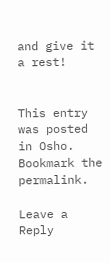and give it a rest!


This entry was posted in Osho. Bookmark the permalink.

Leave a Reply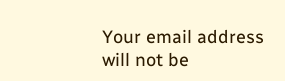Your email address will not be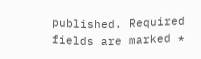published. Required fields are marked *